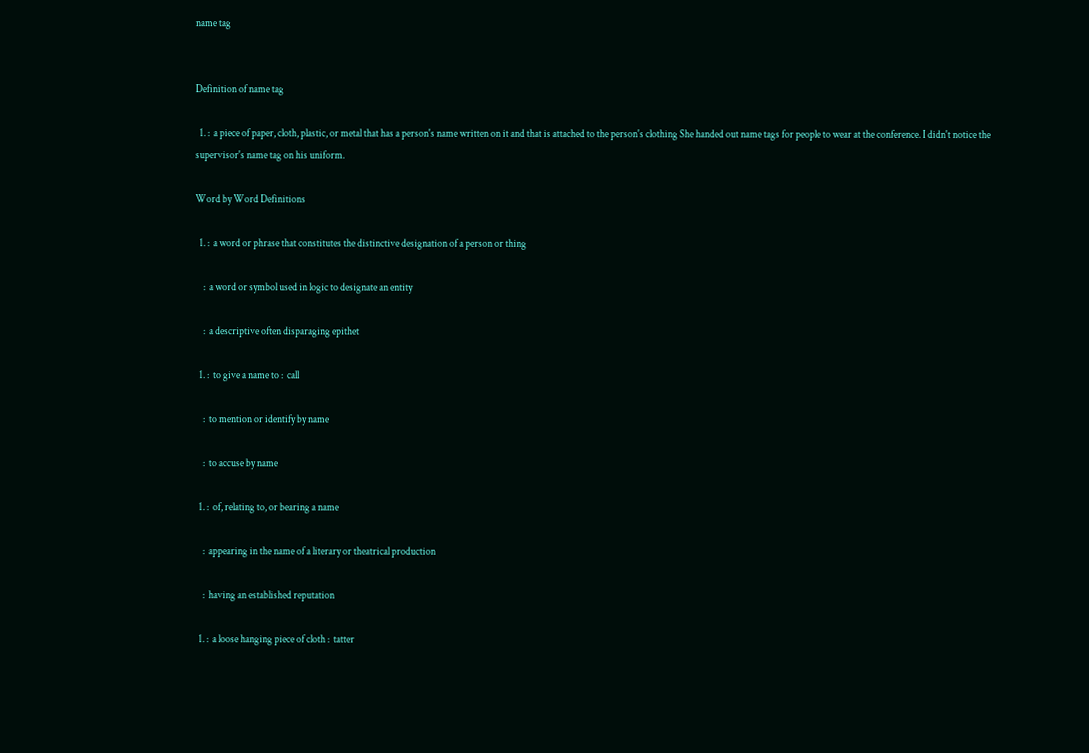name tag


Definition of name tag

  1. :  a piece of paper, cloth, plastic, or metal that has a person's name written on it and that is attached to the person's clothing She handed out name tags for people to wear at the conference. I didn't notice the supervisor's name tag on his uniform.

Word by Word Definitions

  1. :  a word or phrase that constitutes the distinctive designation of a person or thing

    :  a word or symbol used in logic to designate an entity

    :  a descriptive often disparaging epithet

  1. :  to give a name to :  call

    :  to mention or identify by name

    :  to accuse by name

  1. :  of, relating to, or bearing a name

    :  appearing in the name of a literary or theatrical production

    :  having an established reputation

  1. :  a loose hanging piece of cloth :  tatter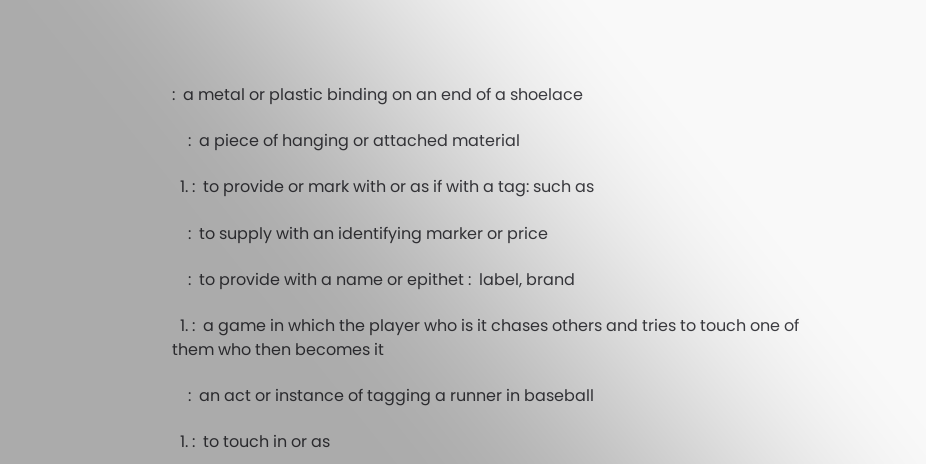:  a metal or plastic binding on an end of a shoelace

    :  a piece of hanging or attached material

  1. :  to provide or mark with or as if with a tag: such as

    :  to supply with an identifying marker or price

    :  to provide with a name or epithet :  label, brand

  1. :  a game in which the player who is it chases others and tries to touch one of them who then becomes it

    :  an act or instance of tagging a runner in baseball

  1. :  to touch in or as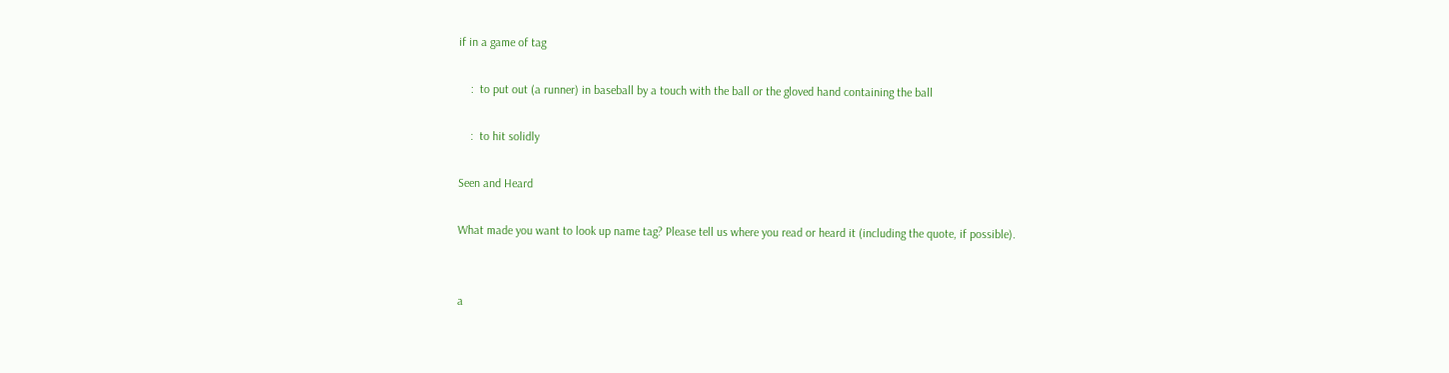if in a game of tag

    :  to put out (a runner) in baseball by a touch with the ball or the gloved hand containing the ball

    :  to hit solidly

Seen and Heard

What made you want to look up name tag? Please tell us where you read or heard it (including the quote, if possible).


a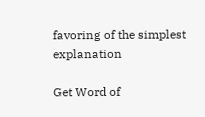favoring of the simplest explanation

Get Word of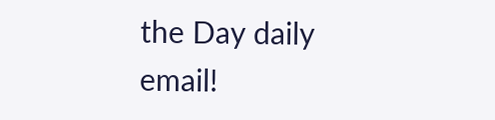the Day daily email!